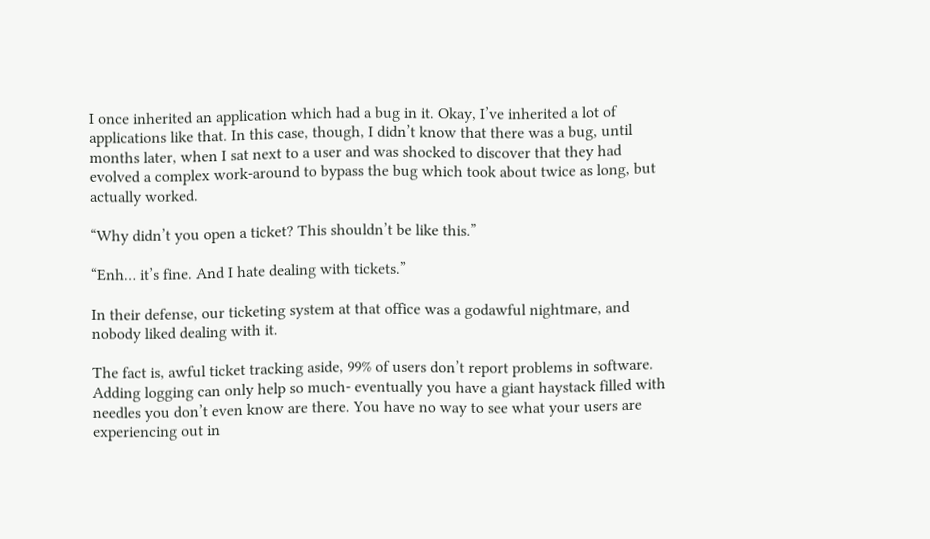I once inherited an application which had a bug in it. Okay, I’ve inherited a lot of applications like that. In this case, though, I didn’t know that there was a bug, until months later, when I sat next to a user and was shocked to discover that they had evolved a complex work-around to bypass the bug which took about twice as long, but actually worked.

“Why didn’t you open a ticket? This shouldn’t be like this.”

“Enh… it’s fine. And I hate dealing with tickets.”

In their defense, our ticketing system at that office was a godawful nightmare, and nobody liked dealing with it.

The fact is, awful ticket tracking aside, 99% of users don’t report problems in software. Adding logging can only help so much- eventually you have a giant haystack filled with needles you don’t even know are there. You have no way to see what your users are experiencing out in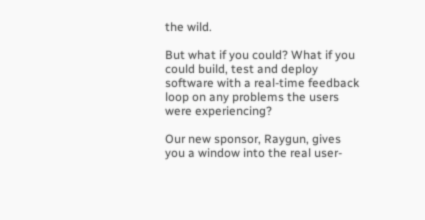the wild.

But what if you could? What if you could build, test and deploy software with a real-time feedback loop on any problems the users were experiencing?

Our new sponsor, Raygun, gives you a window into the real user-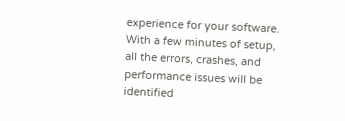experience for your software. With a few minutes of setup, all the errors, crashes, and performance issues will be identified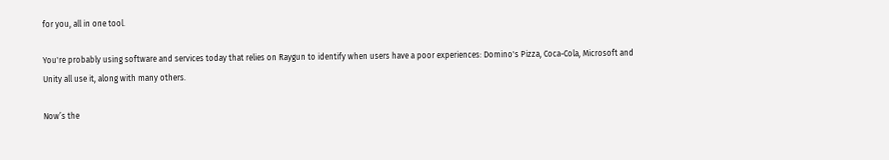for you, all in one tool.

You're probably using software and services today that relies on Raygun to identify when users have a poor experiences: Domino's Pizza, Coca-Cola, Microsoft and Unity all use it, along with many others.

Now’s the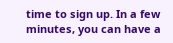time to sign up. In a few minutes, you can have a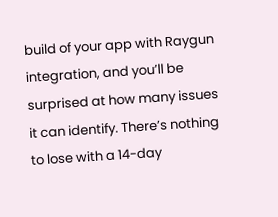build of your app with Raygun integration, and you’ll be surprised at how many issues it can identify. There’s nothing to lose with a 14-day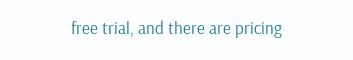free trial, and there are pricing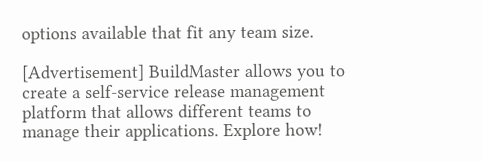options available that fit any team size.

[Advertisement] BuildMaster allows you to create a self-service release management platform that allows different teams to manage their applications. Explore how!